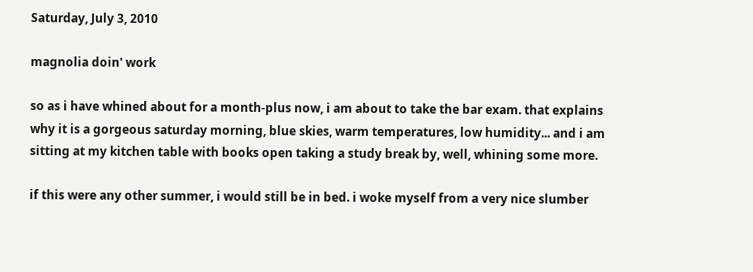Saturday, July 3, 2010

magnolia doin' work

so as i have whined about for a month-plus now, i am about to take the bar exam. that explains why it is a gorgeous saturday morning, blue skies, warm temperatures, low humidity... and i am sitting at my kitchen table with books open taking a study break by, well, whining some more.

if this were any other summer, i would still be in bed. i woke myself from a very nice slumber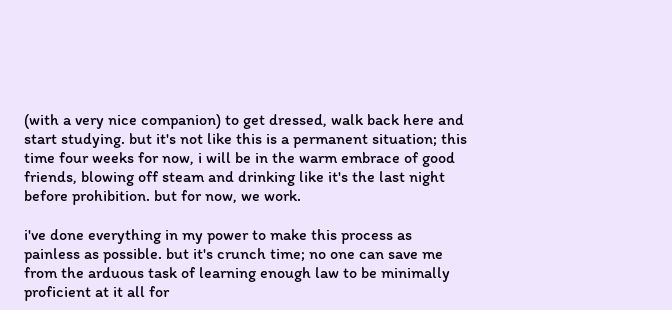(with a very nice companion) to get dressed, walk back here and start studying. but it's not like this is a permanent situation; this time four weeks for now, i will be in the warm embrace of good friends, blowing off steam and drinking like it's the last night before prohibition. but for now, we work.

i've done everything in my power to make this process as painless as possible. but it's crunch time; no one can save me from the arduous task of learning enough law to be minimally proficient at it all for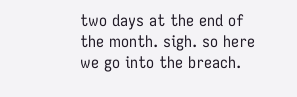two days at the end of the month. sigh. so here we go into the breach.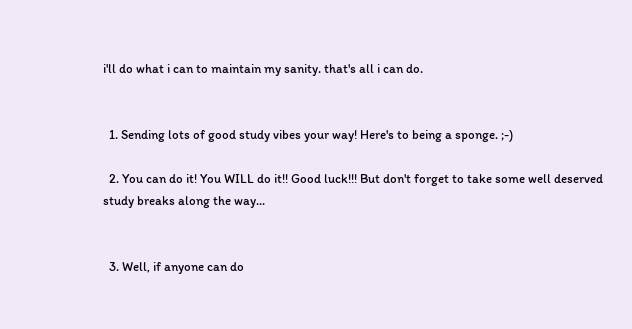i'll do what i can to maintain my sanity. that's all i can do.


  1. Sending lots of good study vibes your way! Here's to being a sponge. ;-)

  2. You can do it! You WILL do it!! Good luck!!! But don't forget to take some well deserved study breaks along the way...


  3. Well, if anyone can do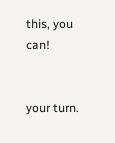this, you can!


your turn.